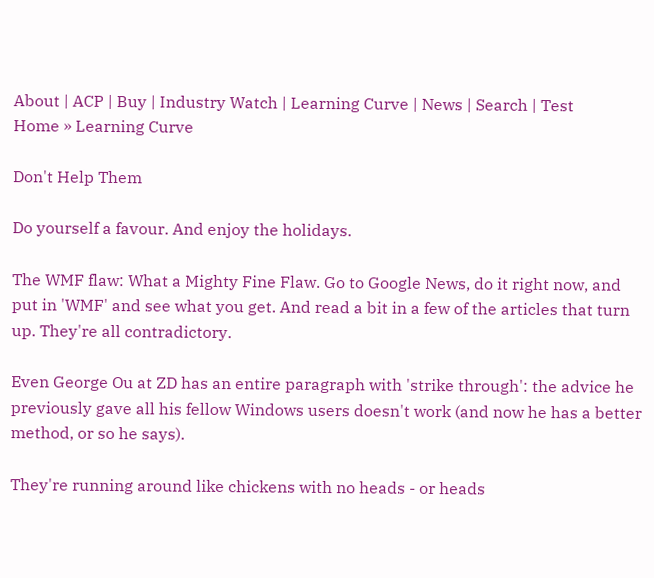About | ACP | Buy | Industry Watch | Learning Curve | News | Search | Test
Home » Learning Curve

Don't Help Them

Do yourself a favour. And enjoy the holidays.

The WMF flaw: What a Mighty Fine Flaw. Go to Google News, do it right now, and put in 'WMF' and see what you get. And read a bit in a few of the articles that turn up. They're all contradictory.

Even George Ou at ZD has an entire paragraph with 'strike through': the advice he previously gave all his fellow Windows users doesn't work (and now he has a better method, or so he says).

They're running around like chickens with no heads - or heads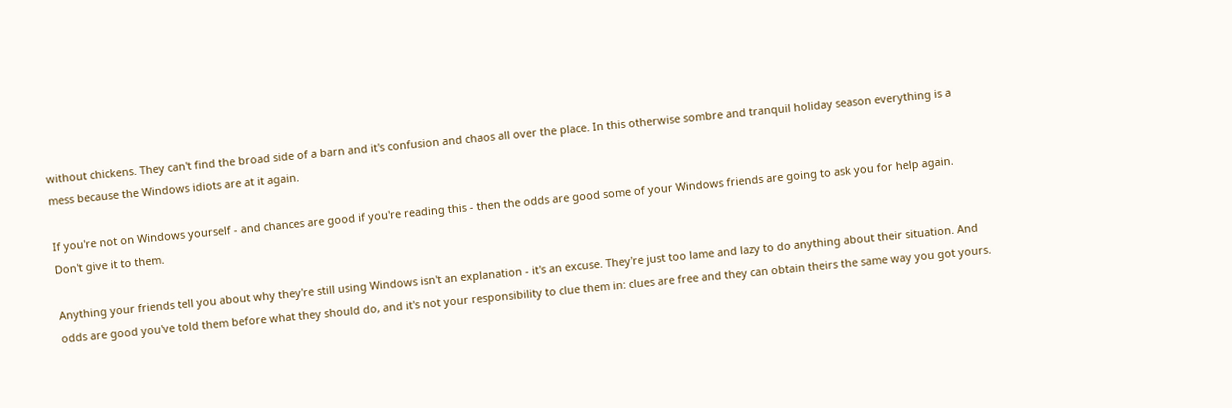without chickens. They can't find the broad side of a barn and it's confusion and chaos all over the place. In this otherwise sombre and tranquil holiday season everything is a mess because the Windows idiots are at it again.

If you're not on Windows yourself - and chances are good if you're reading this - then the odds are good some of your Windows friends are going to ask you for help again. Don't give it to them.

Anything your friends tell you about why they're still using Windows isn't an explanation - it's an excuse. They're just too lame and lazy to do anything about their situation. And odds are good you've told them before what they should do, and it's not your responsibility to clue them in: clues are free and they can obtain theirs the same way you got yours.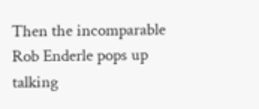Then the incomparable Rob Enderle pops up talking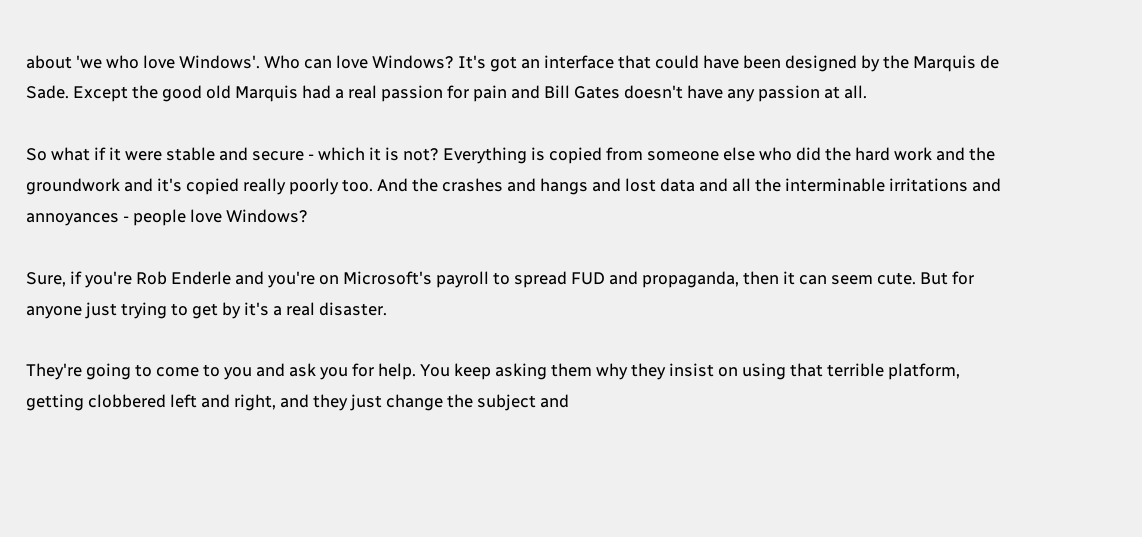about 'we who love Windows'. Who can love Windows? It's got an interface that could have been designed by the Marquis de Sade. Except the good old Marquis had a real passion for pain and Bill Gates doesn't have any passion at all.

So what if it were stable and secure - which it is not? Everything is copied from someone else who did the hard work and the groundwork and it's copied really poorly too. And the crashes and hangs and lost data and all the interminable irritations and annoyances - people love Windows?

Sure, if you're Rob Enderle and you're on Microsoft's payroll to spread FUD and propaganda, then it can seem cute. But for anyone just trying to get by it's a real disaster.

They're going to come to you and ask you for help. You keep asking them why they insist on using that terrible platform, getting clobbered left and right, and they just change the subject and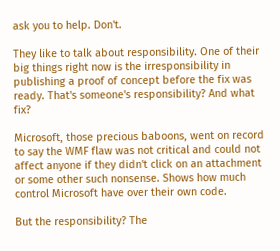ask you to help. Don't.

They like to talk about responsibility. One of their big things right now is the irresponsibility in publishing a proof of concept before the fix was ready. That's someone's responsibility? And what fix?

Microsoft, those precious baboons, went on record to say the WMF flaw was not critical and could not affect anyone if they didn't click on an attachment or some other such nonsense. Shows how much control Microsoft have over their own code.

But the responsibility? The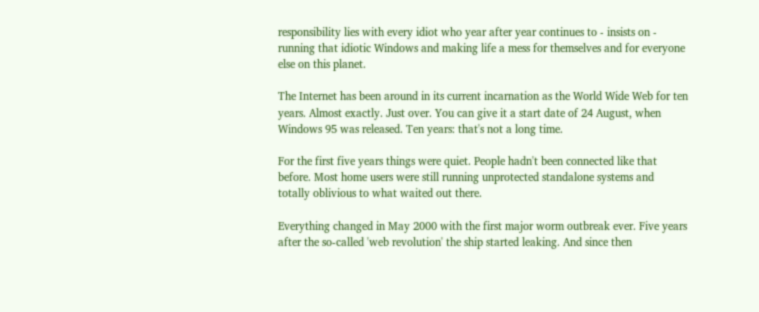responsibility lies with every idiot who year after year continues to - insists on - running that idiotic Windows and making life a mess for themselves and for everyone else on this planet.

The Internet has been around in its current incarnation as the World Wide Web for ten years. Almost exactly. Just over. You can give it a start date of 24 August, when Windows 95 was released. Ten years: that's not a long time.

For the first five years things were quiet. People hadn't been connected like that before. Most home users were still running unprotected standalone systems and totally oblivious to what waited out there.

Everything changed in May 2000 with the first major worm outbreak ever. Five years after the so-called 'web revolution' the ship started leaking. And since then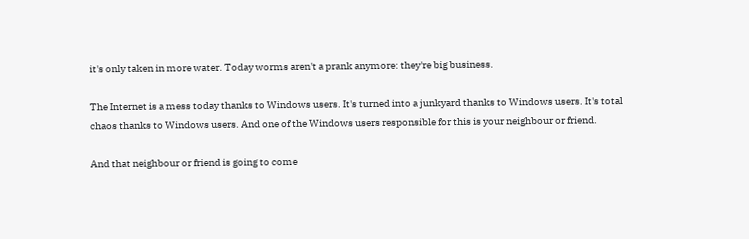it's only taken in more water. Today worms aren't a prank anymore: they're big business.

The Internet is a mess today thanks to Windows users. It's turned into a junkyard thanks to Windows users. It's total chaos thanks to Windows users. And one of the Windows users responsible for this is your neighbour or friend.

And that neighbour or friend is going to come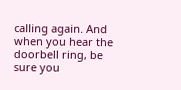calling again. And when you hear the doorbell ring, be sure you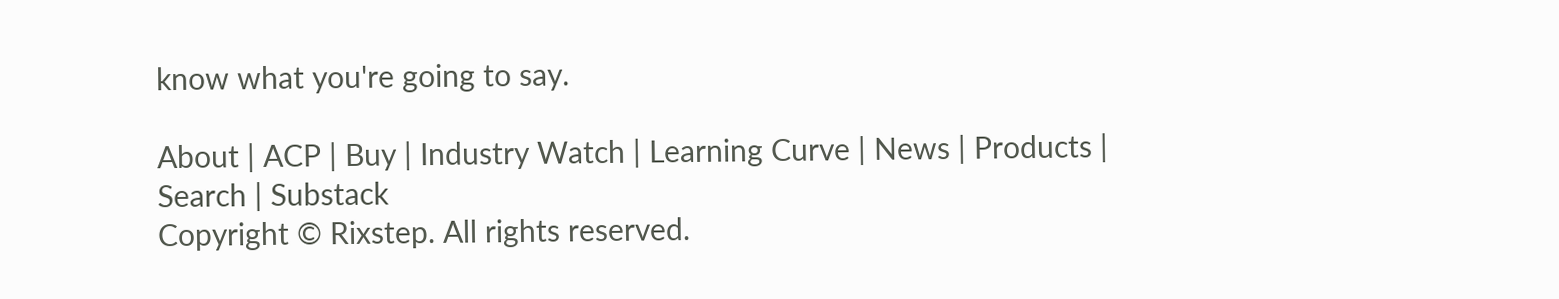know what you're going to say.

About | ACP | Buy | Industry Watch | Learning Curve | News | Products | Search | Substack
Copyright © Rixstep. All rights reserved.